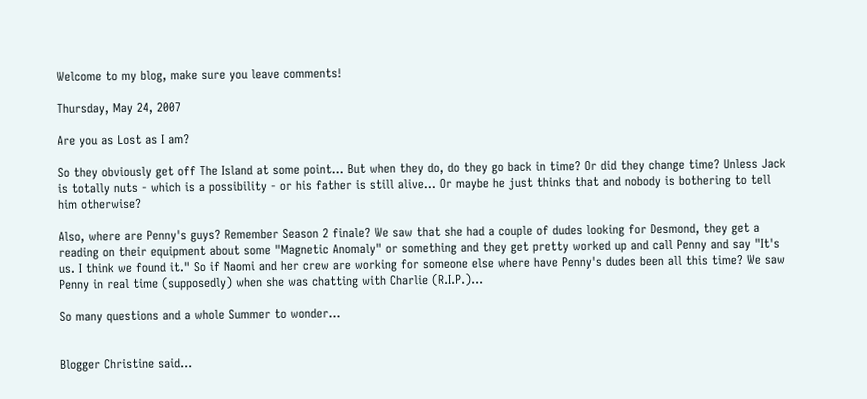Welcome to my blog, make sure you leave comments!

Thursday, May 24, 2007

Are you as Lost as I am?

So they obviously get off The Island at some point... But when they do, do they go back in time? Or did they change time? Unless Jack is totally nuts - which is a possibility - or his father is still alive... Or maybe he just thinks that and nobody is bothering to tell him otherwise?

Also, where are Penny's guys? Remember Season 2 finale? We saw that she had a couple of dudes looking for Desmond, they get a reading on their equipment about some "Magnetic Anomaly" or something and they get pretty worked up and call Penny and say "It's us. I think we found it." So if Naomi and her crew are working for someone else where have Penny's dudes been all this time? We saw Penny in real time (supposedly) when she was chatting with Charlie (R.I.P.)...

So many questions and a whole Summer to wonder...


Blogger Christine said...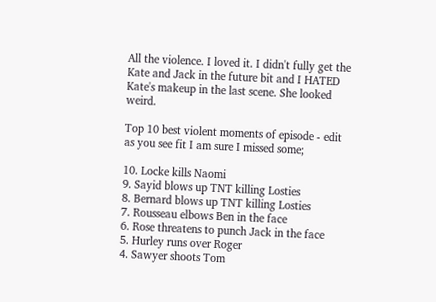All the violence. I loved it. I didn't fully get the Kate and Jack in the future bit and I HATED Kate's makeup in the last scene. She looked weird.

Top 10 best violent moments of episode - edit as you see fit I am sure I missed some;

10. Locke kills Naomi
9. Sayid blows up TNT killing Losties
8. Bernard blows up TNT killing Losties
7. Rousseau elbows Ben in the face
6. Rose threatens to punch Jack in the face
5. Hurley runs over Roger
4. Sawyer shoots Tom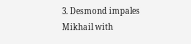3. Desmond impales Mikhail with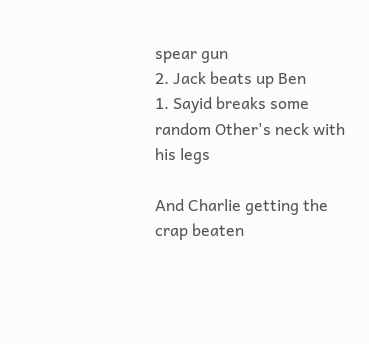spear gun
2. Jack beats up Ben
1. Sayid breaks some random Other's neck with his legs

And Charlie getting the crap beaten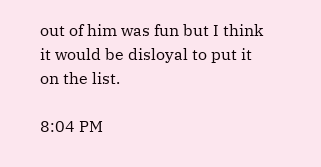out of him was fun but I think it would be disloyal to put it on the list.

8:04 PM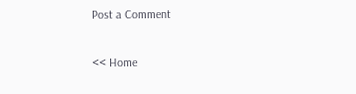Post a Comment

<< Home